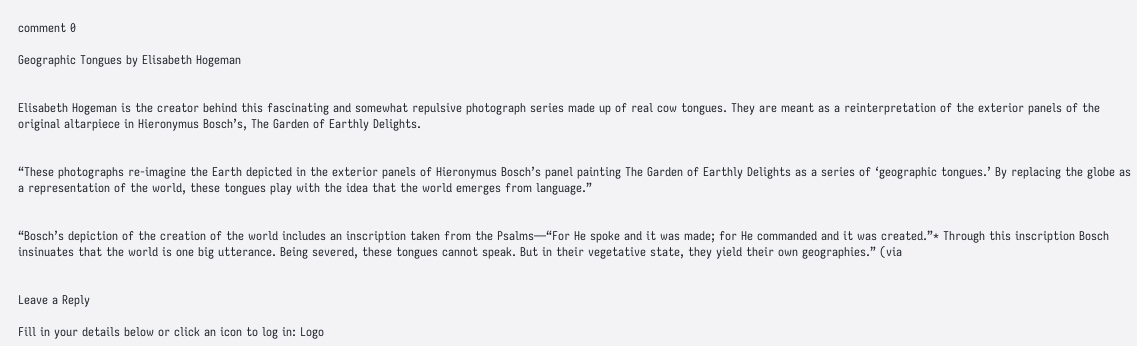comment 0

Geographic Tongues by Elisabeth Hogeman


Elisabeth Hogeman is the creator behind this fascinating and somewhat repulsive photograph series made up of real cow tongues. They are meant as a reinterpretation of the exterior panels of the original altarpiece in Hieronymus Bosch’s, The Garden of Earthly Delights.


“These photographs re-imagine the Earth depicted in the exterior panels of Hieronymus Bosch’s panel painting The Garden of Earthly Delights as a series of ‘geographic tongues.’ By replacing the globe as a representation of the world, these tongues play with the idea that the world emerges from language.”


“Bosch’s depiction of the creation of the world includes an inscription taken from the Psalms—“For He spoke and it was made; for He commanded and it was created.”* Through this inscription Bosch insinuates that the world is one big utterance. Being severed, these tongues cannot speak. But in their vegetative state, they yield their own geographies.” (via


Leave a Reply

Fill in your details below or click an icon to log in: Logo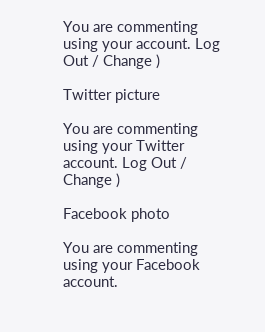You are commenting using your account. Log Out / Change )

Twitter picture

You are commenting using your Twitter account. Log Out / Change )

Facebook photo

You are commenting using your Facebook account.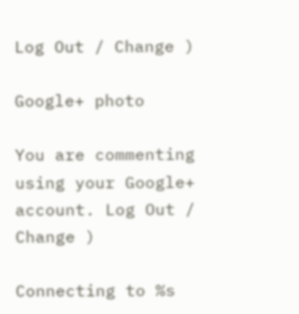Log Out / Change )

Google+ photo

You are commenting using your Google+ account. Log Out / Change )

Connecting to %s